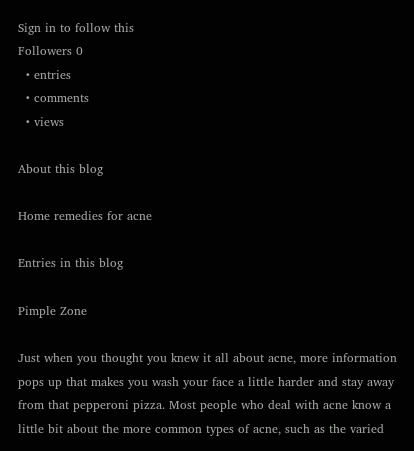Sign in to follow this
Followers 0
  • entries
  • comments
  • views

About this blog

Home remedies for acne

Entries in this blog

Pimple Zone

Just when you thought you knew it all about acne, more information pops up that makes you wash your face a little harder and stay away from that pepperoni pizza. Most people who deal with acne know a little bit about the more common types of acne, such as the varied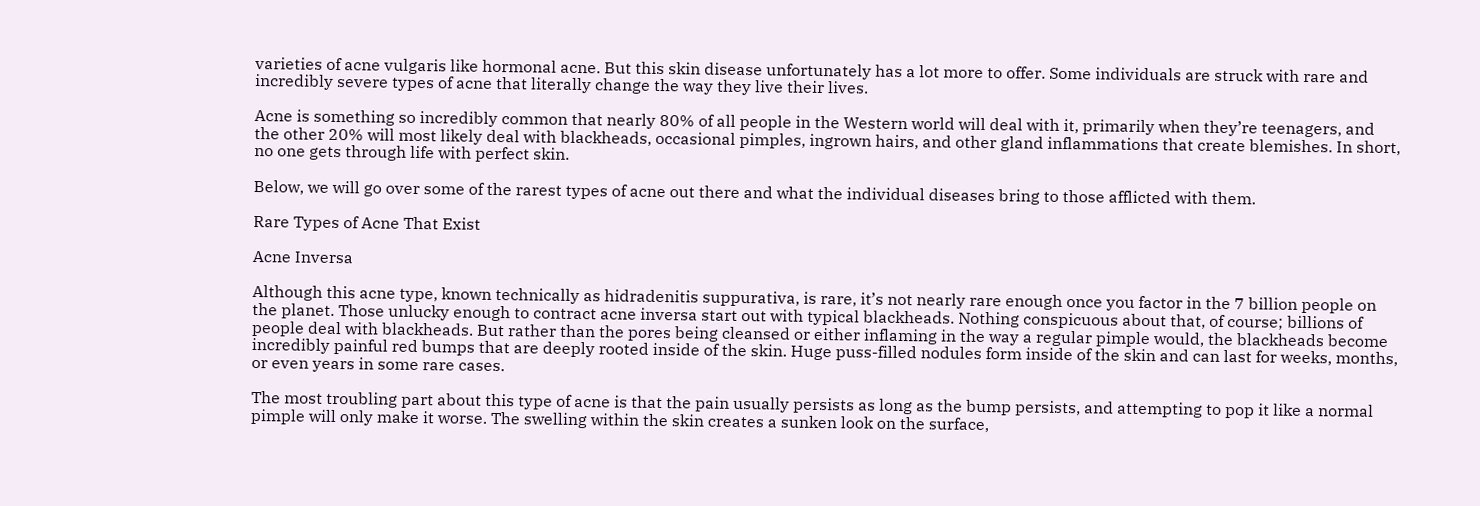varieties of acne vulgaris like hormonal acne. But this skin disease unfortunately has a lot more to offer. Some individuals are struck with rare and incredibly severe types of acne that literally change the way they live their lives.

Acne is something so incredibly common that nearly 80% of all people in the Western world will deal with it, primarily when they’re teenagers, and the other 20% will most likely deal with blackheads, occasional pimples, ingrown hairs, and other gland inflammations that create blemishes. In short, no one gets through life with perfect skin.

Below, we will go over some of the rarest types of acne out there and what the individual diseases bring to those afflicted with them.

Rare Types of Acne That Exist

Acne Inversa

Although this acne type, known technically as hidradenitis suppurativa, is rare, it’s not nearly rare enough once you factor in the 7 billion people on the planet. Those unlucky enough to contract acne inversa start out with typical blackheads. Nothing conspicuous about that, of course; billions of people deal with blackheads. But rather than the pores being cleansed or either inflaming in the way a regular pimple would, the blackheads become incredibly painful red bumps that are deeply rooted inside of the skin. Huge puss-filled nodules form inside of the skin and can last for weeks, months, or even years in some rare cases.

The most troubling part about this type of acne is that the pain usually persists as long as the bump persists, and attempting to pop it like a normal pimple will only make it worse. The swelling within the skin creates a sunken look on the surface,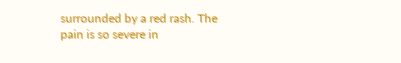surrounded by a red rash. The pain is so severe in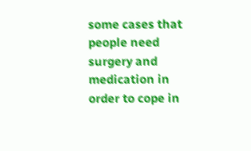some cases that people need surgery and medication in order to cope in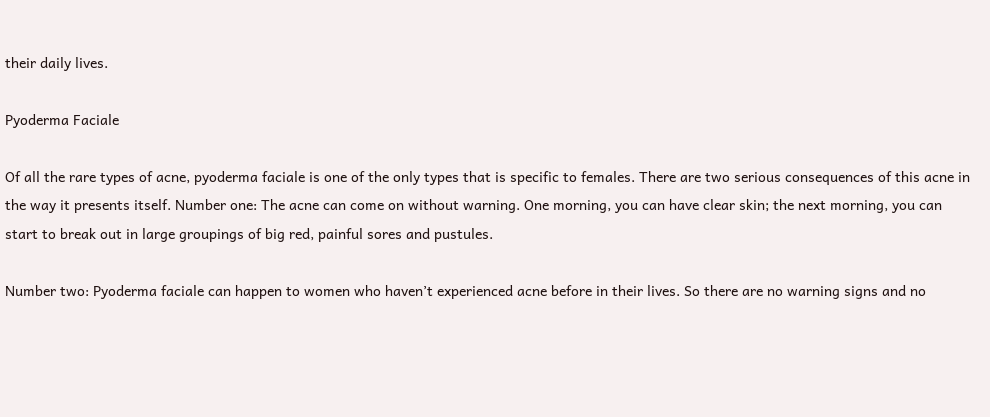their daily lives.

Pyoderma Faciale

Of all the rare types of acne, pyoderma faciale is one of the only types that is specific to females. There are two serious consequences of this acne in the way it presents itself. Number one: The acne can come on without warning. One morning, you can have clear skin; the next morning, you can start to break out in large groupings of big red, painful sores and pustules.

Number two: Pyoderma faciale can happen to women who haven’t experienced acne before in their lives. So there are no warning signs and no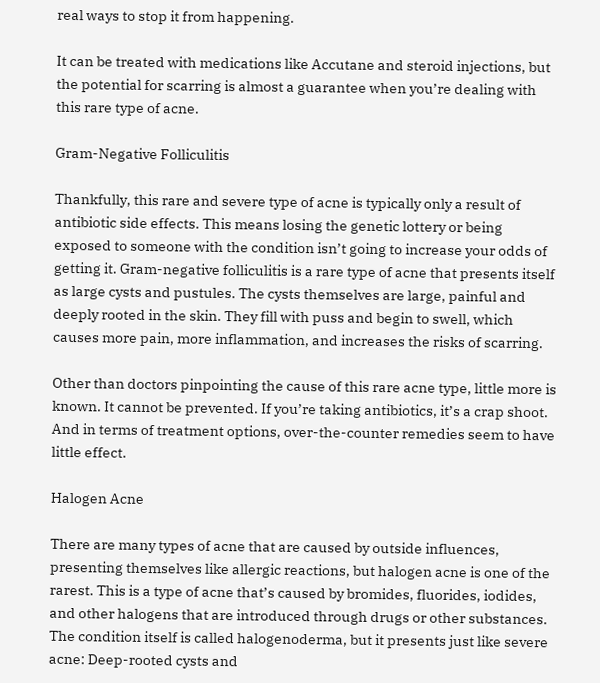real ways to stop it from happening.

It can be treated with medications like Accutane and steroid injections, but the potential for scarring is almost a guarantee when you’re dealing with this rare type of acne.

Gram-Negative Folliculitis

Thankfully, this rare and severe type of acne is typically only a result of antibiotic side effects. This means losing the genetic lottery or being exposed to someone with the condition isn’t going to increase your odds of getting it. Gram-negative folliculitis is a rare type of acne that presents itself as large cysts and pustules. The cysts themselves are large, painful and deeply rooted in the skin. They fill with puss and begin to swell, which causes more pain, more inflammation, and increases the risks of scarring.

Other than doctors pinpointing the cause of this rare acne type, little more is known. It cannot be prevented. If you’re taking antibiotics, it’s a crap shoot. And in terms of treatment options, over-the-counter remedies seem to have little effect.

Halogen Acne

There are many types of acne that are caused by outside influences, presenting themselves like allergic reactions, but halogen acne is one of the rarest. This is a type of acne that’s caused by bromides, fluorides, iodides, and other halogens that are introduced through drugs or other substances. The condition itself is called halogenoderma, but it presents just like severe acne: Deep-rooted cysts and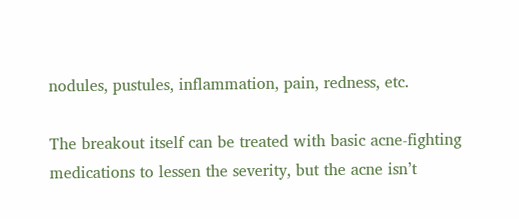nodules, pustules, inflammation, pain, redness, etc.

The breakout itself can be treated with basic acne-fighting medications to lessen the severity, but the acne isn’t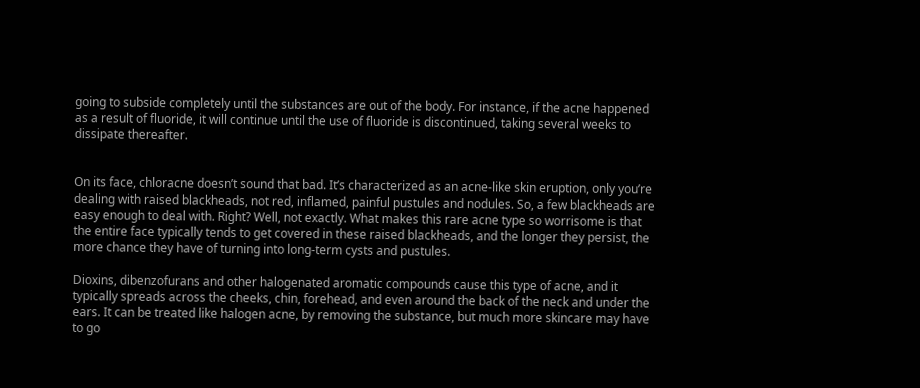going to subside completely until the substances are out of the body. For instance, if the acne happened as a result of fluoride, it will continue until the use of fluoride is discontinued, taking several weeks to dissipate thereafter.


On its face, chloracne doesn’t sound that bad. It’s characterized as an acne-like skin eruption, only you’re dealing with raised blackheads, not red, inflamed, painful pustules and nodules. So, a few blackheads are easy enough to deal with. Right? Well, not exactly. What makes this rare acne type so worrisome is that the entire face typically tends to get covered in these raised blackheads, and the longer they persist, the more chance they have of turning into long-term cysts and pustules.

Dioxins, dibenzofurans and other halogenated aromatic compounds cause this type of acne, and it typically spreads across the cheeks, chin, forehead, and even around the back of the neck and under the ears. It can be treated like halogen acne, by removing the substance, but much more skincare may have to go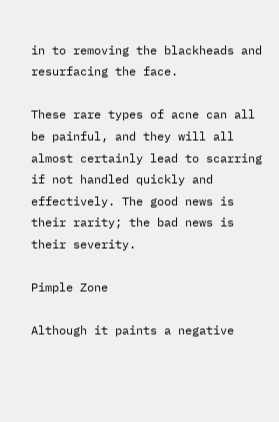in to removing the blackheads and resurfacing the face.

These rare types of acne can all be painful, and they will all almost certainly lead to scarring if not handled quickly and effectively. The good news is their rarity; the bad news is their severity.

Pimple Zone

Although it paints a negative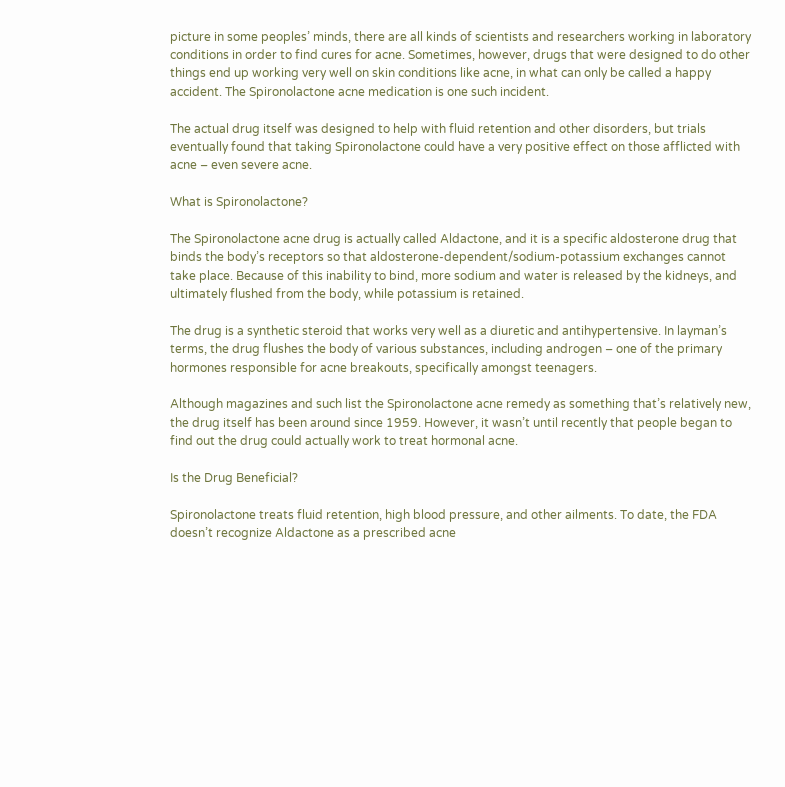picture in some peoples’ minds, there are all kinds of scientists and researchers working in laboratory conditions in order to find cures for acne. Sometimes, however, drugs that were designed to do other things end up working very well on skin conditions like acne, in what can only be called a happy accident. The Spironolactone acne medication is one such incident.

The actual drug itself was designed to help with fluid retention and other disorders, but trials eventually found that taking Spironolactone could have a very positive effect on those afflicted with acne – even severe acne.

What is Spironolactone?

The Spironolactone acne drug is actually called Aldactone, and it is a specific aldosterone drug that binds the body’s receptors so that aldosterone-dependent/sodium-potassium exchanges cannot take place. Because of this inability to bind, more sodium and water is released by the kidneys, and ultimately flushed from the body, while potassium is retained.

The drug is a synthetic steroid that works very well as a diuretic and antihypertensive. In layman’s terms, the drug flushes the body of various substances, including androgen – one of the primary hormones responsible for acne breakouts, specifically amongst teenagers.

Although magazines and such list the Spironolactone acne remedy as something that’s relatively new, the drug itself has been around since 1959. However, it wasn’t until recently that people began to find out the drug could actually work to treat hormonal acne.

Is the Drug Beneficial?

Spironolactone treats fluid retention, high blood pressure, and other ailments. To date, the FDA doesn’t recognize Aldactone as a prescribed acne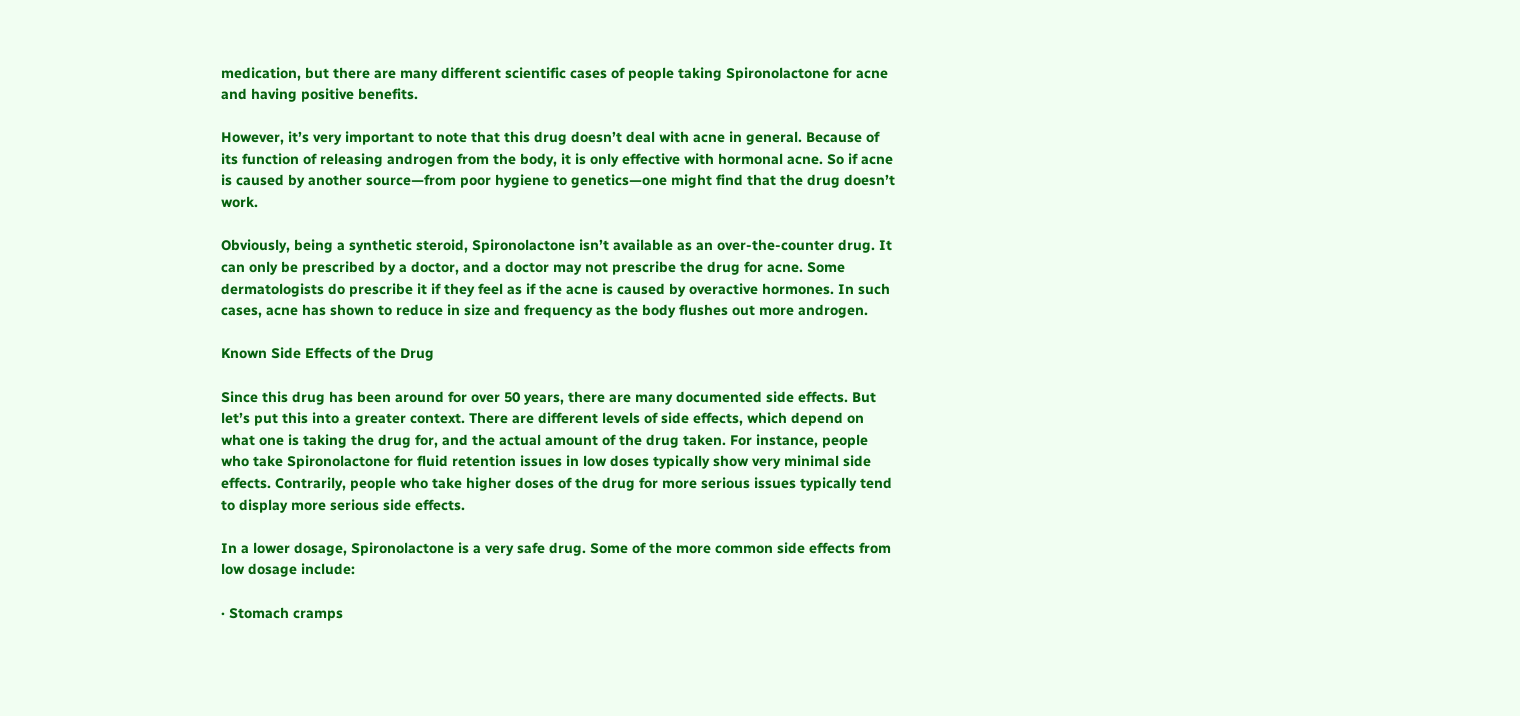medication, but there are many different scientific cases of people taking Spironolactone for acne and having positive benefits.

However, it’s very important to note that this drug doesn’t deal with acne in general. Because of its function of releasing androgen from the body, it is only effective with hormonal acne. So if acne is caused by another source—from poor hygiene to genetics—one might find that the drug doesn’t work.

Obviously, being a synthetic steroid, Spironolactone isn’t available as an over-the-counter drug. It can only be prescribed by a doctor, and a doctor may not prescribe the drug for acne. Some dermatologists do prescribe it if they feel as if the acne is caused by overactive hormones. In such cases, acne has shown to reduce in size and frequency as the body flushes out more androgen.

Known Side Effects of the Drug

Since this drug has been around for over 50 years, there are many documented side effects. But let’s put this into a greater context. There are different levels of side effects, which depend on what one is taking the drug for, and the actual amount of the drug taken. For instance, people who take Spironolactone for fluid retention issues in low doses typically show very minimal side effects. Contrarily, people who take higher doses of the drug for more serious issues typically tend to display more serious side effects.

In a lower dosage, Spironolactone is a very safe drug. Some of the more common side effects from low dosage include:

· Stomach cramps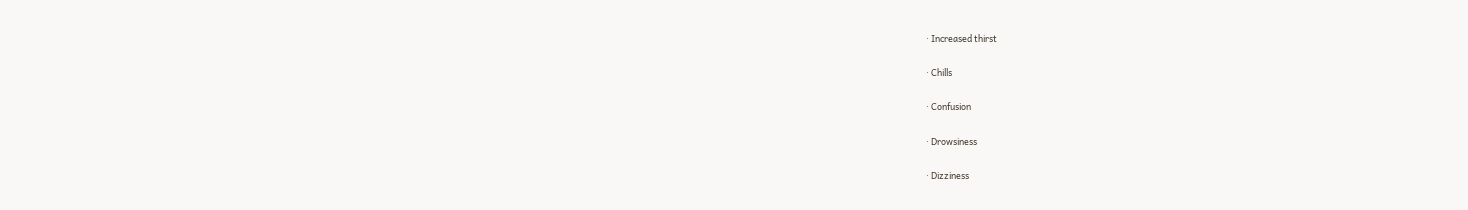· Increased thirst

· Chills

· Confusion

· Drowsiness

· Dizziness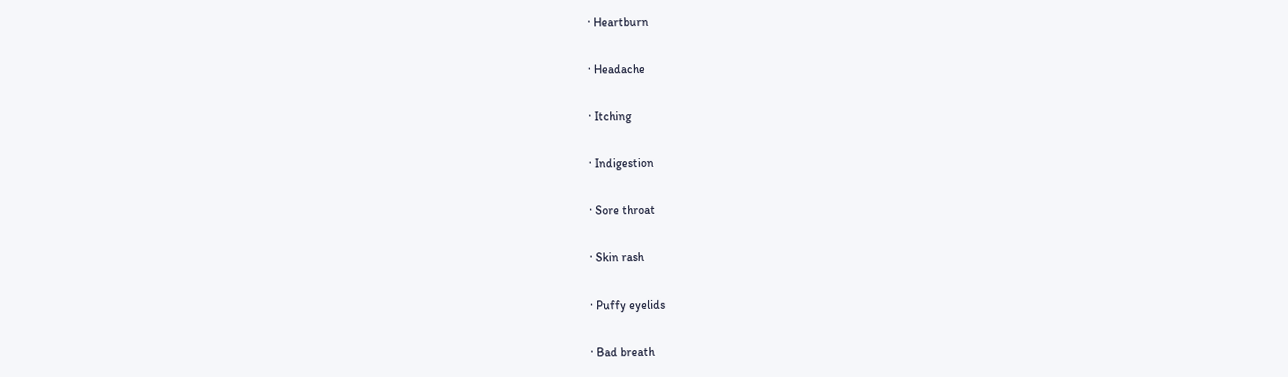· Heartburn

· Headache

· Itching

· Indigestion

· Sore throat

· Skin rash

· Puffy eyelids

· Bad breath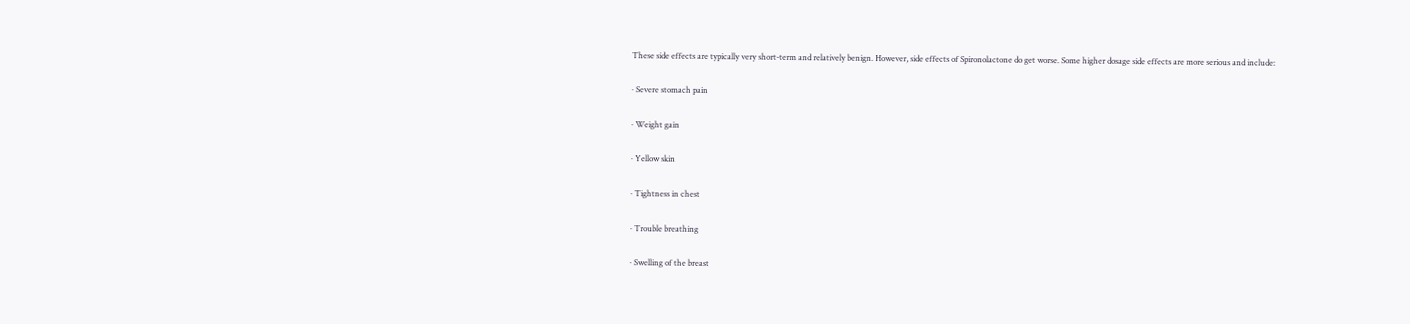These side effects are typically very short-term and relatively benign. However, side effects of Spironolactone do get worse. Some higher dosage side effects are more serious and include:

· Severe stomach pain

· Weight gain

· Yellow skin

· Tightness in chest

· Trouble breathing

· Swelling of the breast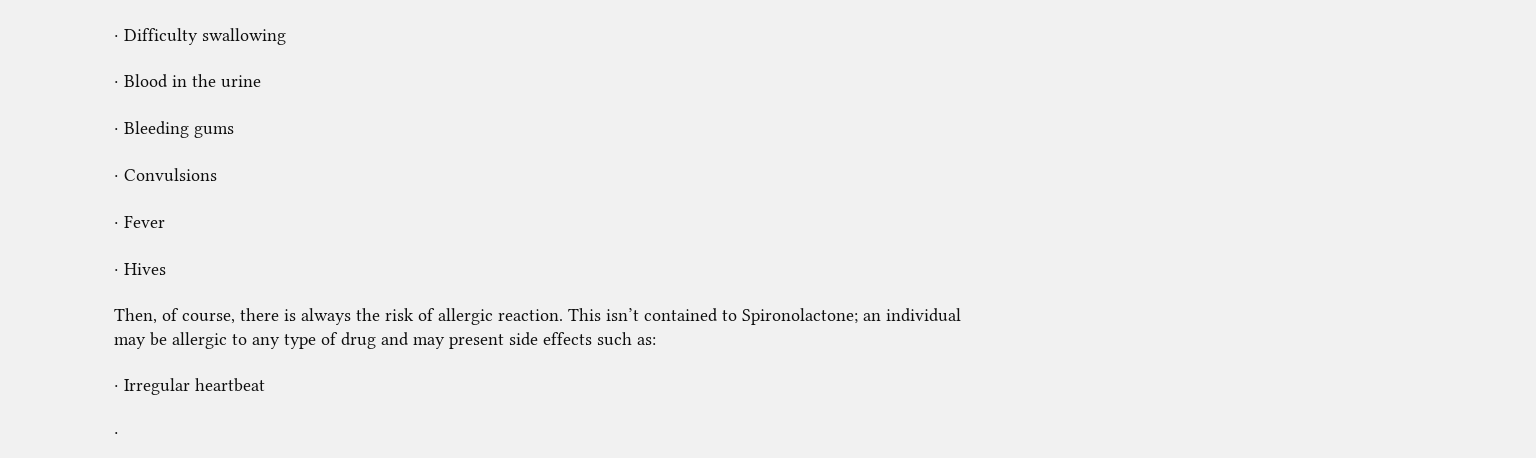· Difficulty swallowing

· Blood in the urine

· Bleeding gums

· Convulsions

· Fever

· Hives

Then, of course, there is always the risk of allergic reaction. This isn’t contained to Spironolactone; an individual may be allergic to any type of drug and may present side effects such as:

· Irregular heartbeat

·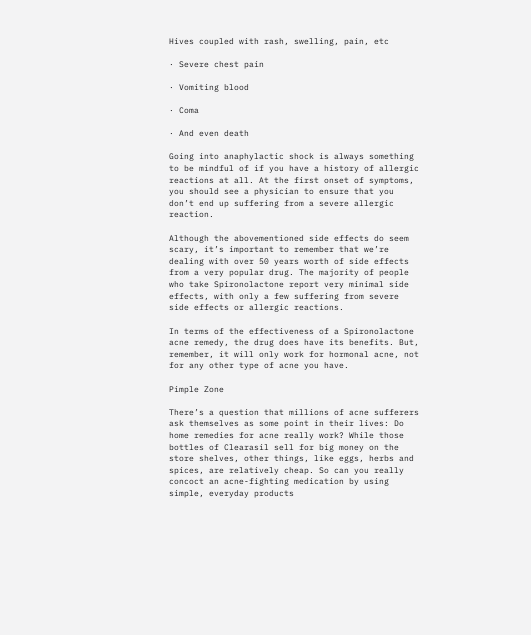Hives coupled with rash, swelling, pain, etc

· Severe chest pain

· Vomiting blood

· Coma

· And even death

Going into anaphylactic shock is always something to be mindful of if you have a history of allergic reactions at all. At the first onset of symptoms, you should see a physician to ensure that you don’t end up suffering from a severe allergic reaction.

Although the abovementioned side effects do seem scary, it’s important to remember that we’re dealing with over 50 years worth of side effects from a very popular drug. The majority of people who take Spironolactone report very minimal side effects, with only a few suffering from severe side effects or allergic reactions.

In terms of the effectiveness of a Spironolactone acne remedy, the drug does have its benefits. But, remember, it will only work for hormonal acne, not for any other type of acne you have.

Pimple Zone

There’s a question that millions of acne sufferers ask themselves as some point in their lives: Do home remedies for acne really work? While those bottles of Clearasil sell for big money on the store shelves, other things, like eggs, herbs and spices, are relatively cheap. So can you really concoct an acne-fighting medication by using simple, everyday products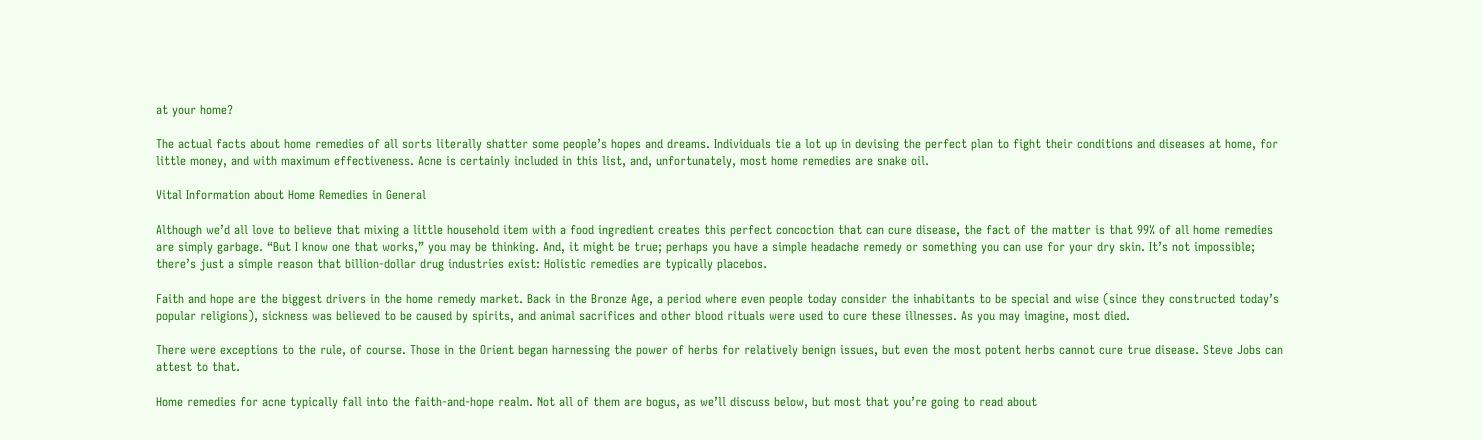at your home?

The actual facts about home remedies of all sorts literally shatter some people’s hopes and dreams. Individuals tie a lot up in devising the perfect plan to fight their conditions and diseases at home, for little money, and with maximum effectiveness. Acne is certainly included in this list, and, unfortunately, most home remedies are snake oil.

Vital Information about Home Remedies in General

Although we’d all love to believe that mixing a little household item with a food ingredient creates this perfect concoction that can cure disease, the fact of the matter is that 99% of all home remedies are simply garbage. “But I know one that works,” you may be thinking. And, it might be true; perhaps you have a simple headache remedy or something you can use for your dry skin. It’s not impossible; there’s just a simple reason that billion-dollar drug industries exist: Holistic remedies are typically placebos.

Faith and hope are the biggest drivers in the home remedy market. Back in the Bronze Age, a period where even people today consider the inhabitants to be special and wise (since they constructed today’s popular religions), sickness was believed to be caused by spirits, and animal sacrifices and other blood rituals were used to cure these illnesses. As you may imagine, most died.

There were exceptions to the rule, of course. Those in the Orient began harnessing the power of herbs for relatively benign issues, but even the most potent herbs cannot cure true disease. Steve Jobs can attest to that.

Home remedies for acne typically fall into the faith-and-hope realm. Not all of them are bogus, as we’ll discuss below, but most that you’re going to read about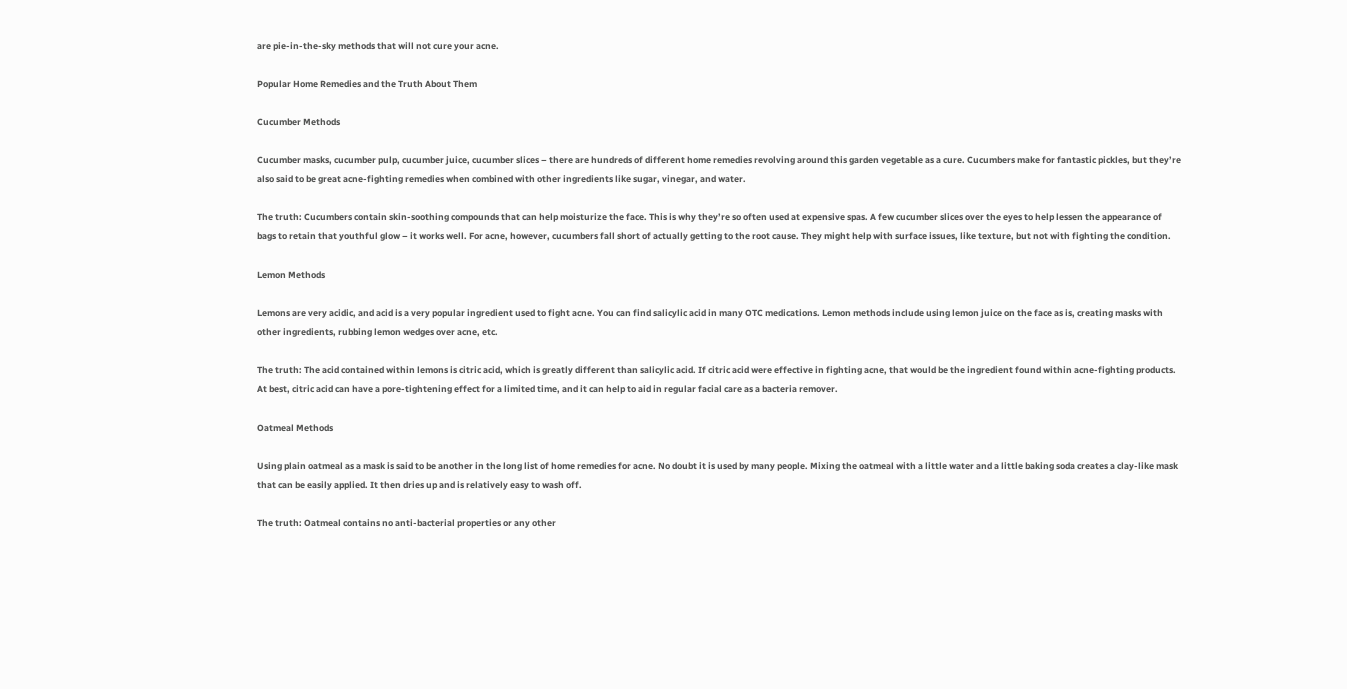are pie-in-the-sky methods that will not cure your acne.

Popular Home Remedies and the Truth About Them

Cucumber Methods

Cucumber masks, cucumber pulp, cucumber juice, cucumber slices – there are hundreds of different home remedies revolving around this garden vegetable as a cure. Cucumbers make for fantastic pickles, but they’re also said to be great acne-fighting remedies when combined with other ingredients like sugar, vinegar, and water.

The truth: Cucumbers contain skin-soothing compounds that can help moisturize the face. This is why they’re so often used at expensive spas. A few cucumber slices over the eyes to help lessen the appearance of bags to retain that youthful glow – it works well. For acne, however, cucumbers fall short of actually getting to the root cause. They might help with surface issues, like texture, but not with fighting the condition.

Lemon Methods

Lemons are very acidic, and acid is a very popular ingredient used to fight acne. You can find salicylic acid in many OTC medications. Lemon methods include using lemon juice on the face as is, creating masks with other ingredients, rubbing lemon wedges over acne, etc.

The truth: The acid contained within lemons is citric acid, which is greatly different than salicylic acid. If citric acid were effective in fighting acne, that would be the ingredient found within acne-fighting products. At best, citric acid can have a pore-tightening effect for a limited time, and it can help to aid in regular facial care as a bacteria remover.

Oatmeal Methods

Using plain oatmeal as a mask is said to be another in the long list of home remedies for acne. No doubt it is used by many people. Mixing the oatmeal with a little water and a little baking soda creates a clay-like mask that can be easily applied. It then dries up and is relatively easy to wash off.

The truth: Oatmeal contains no anti-bacterial properties or any other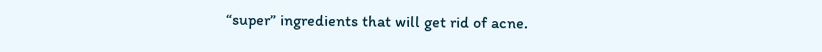“super” ingredients that will get rid of acne.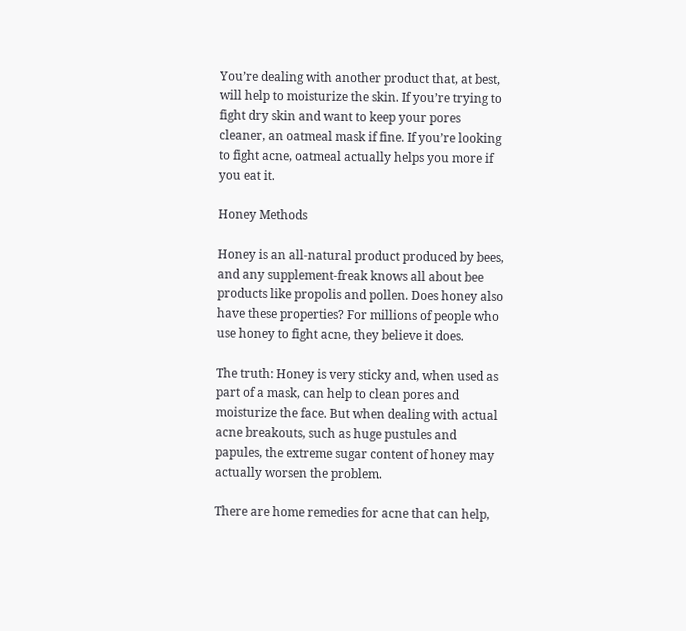You’re dealing with another product that, at best, will help to moisturize the skin. If you’re trying to fight dry skin and want to keep your pores cleaner, an oatmeal mask if fine. If you’re looking to fight acne, oatmeal actually helps you more if you eat it.

Honey Methods

Honey is an all-natural product produced by bees, and any supplement-freak knows all about bee products like propolis and pollen. Does honey also have these properties? For millions of people who use honey to fight acne, they believe it does.

The truth: Honey is very sticky and, when used as part of a mask, can help to clean pores and moisturize the face. But when dealing with actual acne breakouts, such as huge pustules and papules, the extreme sugar content of honey may actually worsen the problem.

There are home remedies for acne that can help,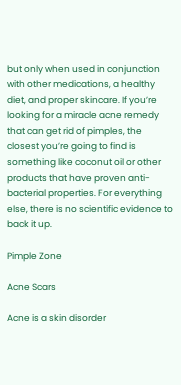but only when used in conjunction with other medications, a healthy diet, and proper skincare. If you’re looking for a miracle acne remedy that can get rid of pimples, the closest you’re going to find is something like coconut oil or other products that have proven anti-bacterial properties. For everything else, there is no scientific evidence to back it up.

Pimple Zone

Acne Scars

Acne is a skin disorder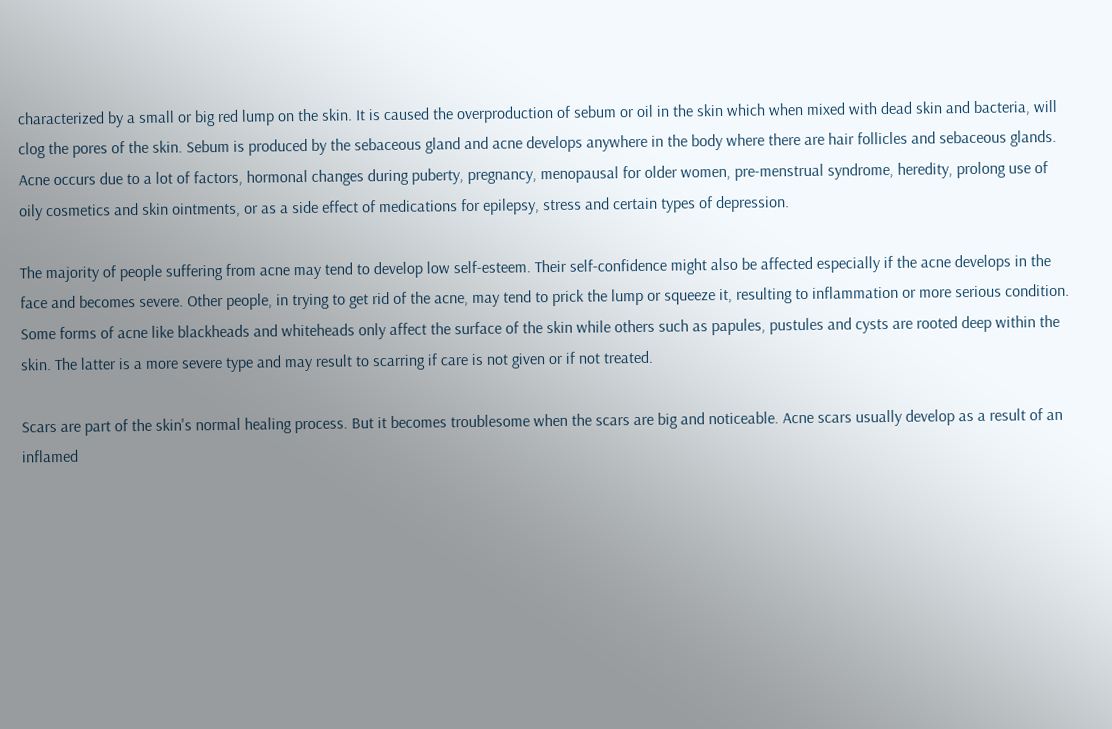characterized by a small or big red lump on the skin. It is caused the overproduction of sebum or oil in the skin which when mixed with dead skin and bacteria, will clog the pores of the skin. Sebum is produced by the sebaceous gland and acne develops anywhere in the body where there are hair follicles and sebaceous glands. Acne occurs due to a lot of factors, hormonal changes during puberty, pregnancy, menopausal for older women, pre-menstrual syndrome, heredity, prolong use of oily cosmetics and skin ointments, or as a side effect of medications for epilepsy, stress and certain types of depression.

The majority of people suffering from acne may tend to develop low self-esteem. Their self-confidence might also be affected especially if the acne develops in the face and becomes severe. Other people, in trying to get rid of the acne, may tend to prick the lump or squeeze it, resulting to inflammation or more serious condition. Some forms of acne like blackheads and whiteheads only affect the surface of the skin while others such as papules, pustules and cysts are rooted deep within the skin. The latter is a more severe type and may result to scarring if care is not given or if not treated.

Scars are part of the skin's normal healing process. But it becomes troublesome when the scars are big and noticeable. Acne scars usually develop as a result of an inflamed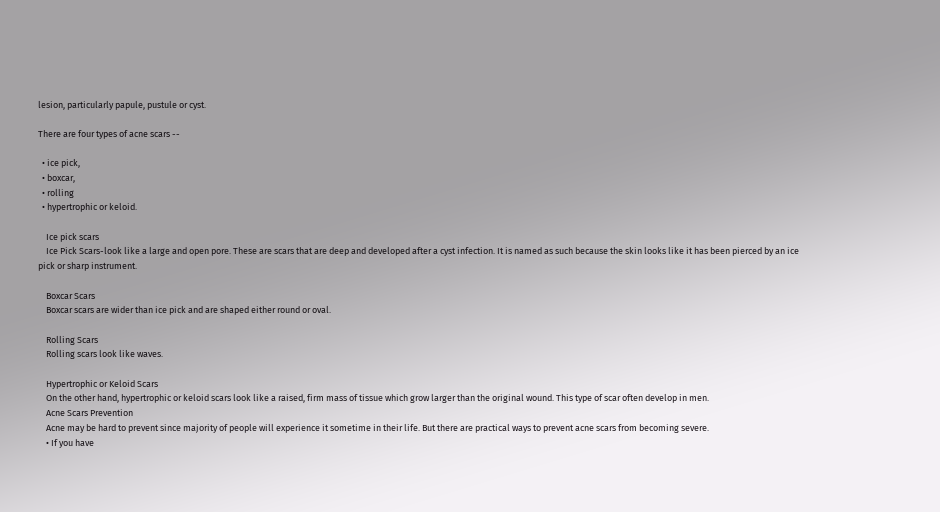lesion, particularly papule, pustule or cyst.

There are four types of acne scars --

  • ice pick,
  • boxcar,
  • rolling
  • hypertrophic or keloid.

    Ice pick scars
    Ice Pick Scars-look like a large and open pore. These are scars that are deep and developed after a cyst infection. It is named as such because the skin looks like it has been pierced by an ice pick or sharp instrument.

    Boxcar Scars
    Boxcar scars are wider than ice pick and are shaped either round or oval.

    Rolling Scars
    Rolling scars look like waves.

    Hypertrophic or Keloid Scars
    On the other hand, hypertrophic or keloid scars look like a raised, firm mass of tissue which grow larger than the original wound. This type of scar often develop in men.
    Acne Scars Prevention
    Acne may be hard to prevent since majority of people will experience it sometime in their life. But there are practical ways to prevent acne scars from becoming severe.
    • If you have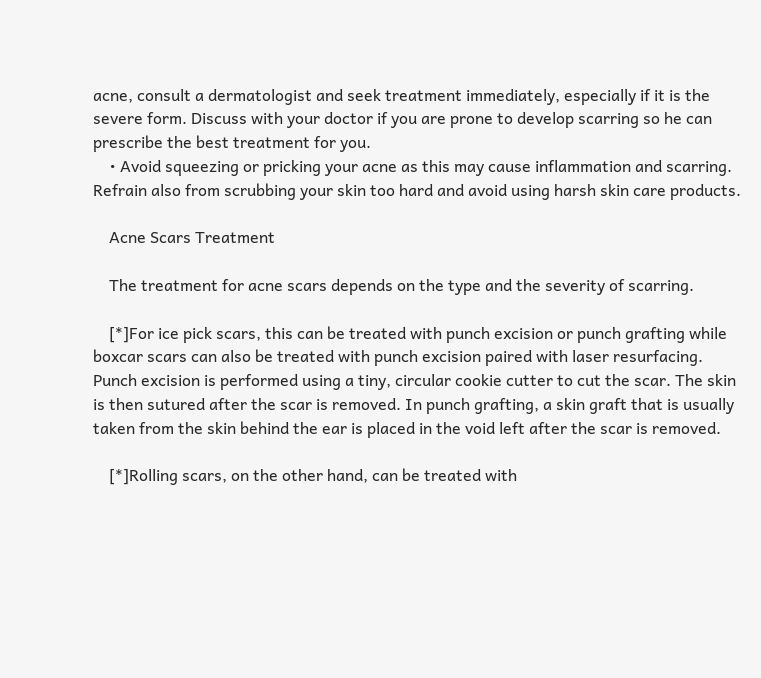acne, consult a dermatologist and seek treatment immediately, especially if it is the severe form. Discuss with your doctor if you are prone to develop scarring so he can prescribe the best treatment for you.
    • Avoid squeezing or pricking your acne as this may cause inflammation and scarring. Refrain also from scrubbing your skin too hard and avoid using harsh skin care products.

    Acne Scars Treatment

    The treatment for acne scars depends on the type and the severity of scarring.

    [*]For ice pick scars, this can be treated with punch excision or punch grafting while boxcar scars can also be treated with punch excision paired with laser resurfacing. Punch excision is performed using a tiny, circular cookie cutter to cut the scar. The skin is then sutured after the scar is removed. In punch grafting, a skin graft that is usually taken from the skin behind the ear is placed in the void left after the scar is removed.

    [*]Rolling scars, on the other hand, can be treated with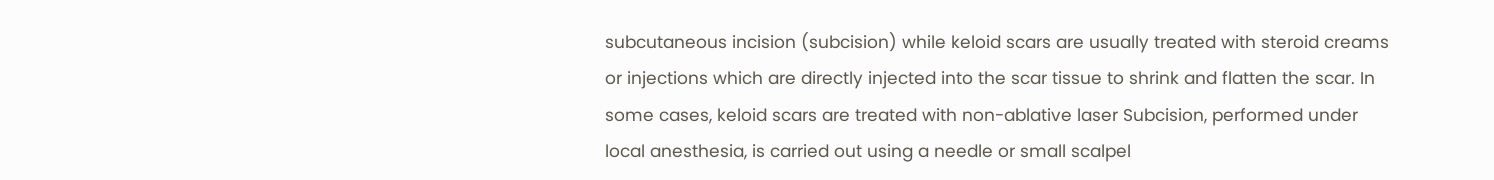subcutaneous incision (subcision) while keloid scars are usually treated with steroid creams or injections which are directly injected into the scar tissue to shrink and flatten the scar. In some cases, keloid scars are treated with non-ablative laser Subcision, performed under local anesthesia, is carried out using a needle or small scalpel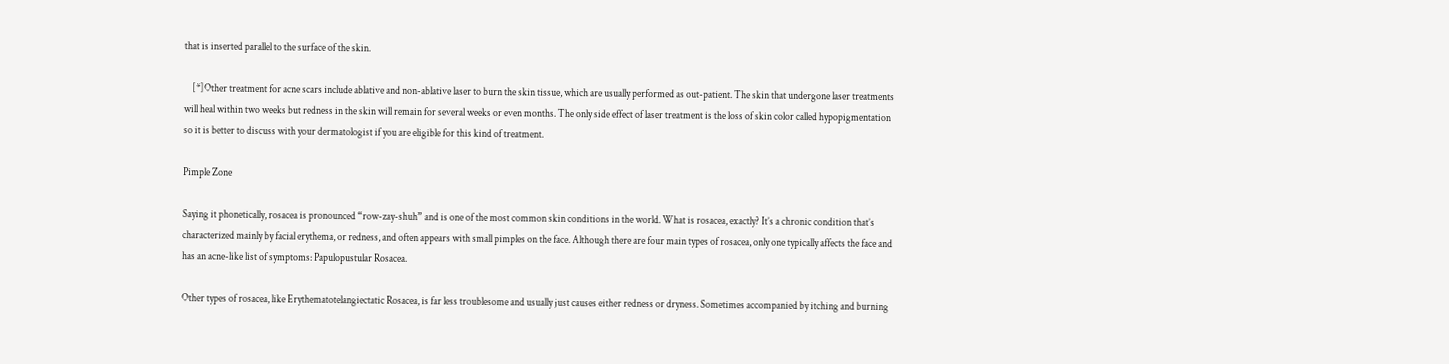that is inserted parallel to the surface of the skin.

    [*]Other treatment for acne scars include ablative and non-ablative laser to burn the skin tissue, which are usually performed as out-patient. The skin that undergone laser treatments will heal within two weeks but redness in the skin will remain for several weeks or even months. The only side effect of laser treatment is the loss of skin color called hypopigmentation so it is better to discuss with your dermatologist if you are eligible for this kind of treatment.

Pimple Zone

Saying it phonetically, rosacea is pronounced “row-zay-shuh” and is one of the most common skin conditions in the world. What is rosacea, exactly? It’s a chronic condition that’s characterized mainly by facial erythema, or redness, and often appears with small pimples on the face. Although there are four main types of rosacea, only one typically affects the face and has an acne-like list of symptoms: Papulopustular Rosacea.

Other types of rosacea, like Erythematotelangiectatic Rosacea, is far less troublesome and usually just causes either redness or dryness. Sometimes accompanied by itching and burning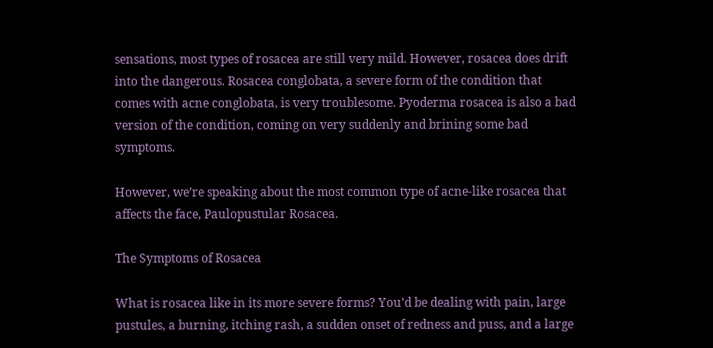sensations, most types of rosacea are still very mild. However, rosacea does drift into the dangerous. Rosacea conglobata, a severe form of the condition that comes with acne conglobata, is very troublesome. Pyoderma rosacea is also a bad version of the condition, coming on very suddenly and brining some bad symptoms.

However, we’re speaking about the most common type of acne-like rosacea that affects the face, Paulopustular Rosacea.

The Symptoms of Rosacea

What is rosacea like in its more severe forms? You’d be dealing with pain, large pustules, a burning, itching rash, a sudden onset of redness and puss, and a large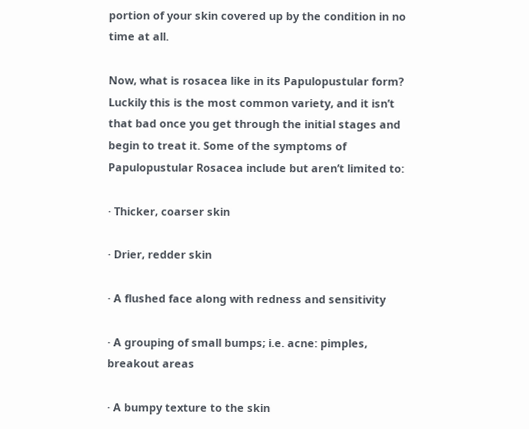portion of your skin covered up by the condition in no time at all.

Now, what is rosacea like in its Papulopustular form? Luckily this is the most common variety, and it isn’t that bad once you get through the initial stages and begin to treat it. Some of the symptoms of Papulopustular Rosacea include but aren’t limited to:

· Thicker, coarser skin

· Drier, redder skin

· A flushed face along with redness and sensitivity

· A grouping of small bumps; i.e. acne: pimples, breakout areas

· A bumpy texture to the skin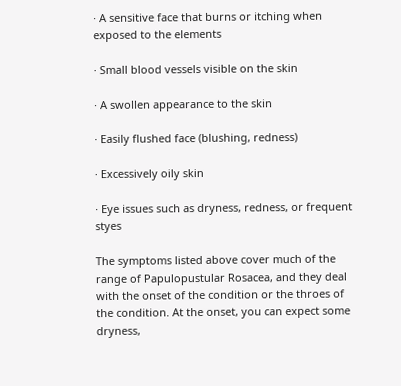· A sensitive face that burns or itching when exposed to the elements

· Small blood vessels visible on the skin

· A swollen appearance to the skin

· Easily flushed face (blushing, redness)

· Excessively oily skin

· Eye issues such as dryness, redness, or frequent styes

The symptoms listed above cover much of the range of Papulopustular Rosacea, and they deal with the onset of the condition or the throes of the condition. At the onset, you can expect some dryness,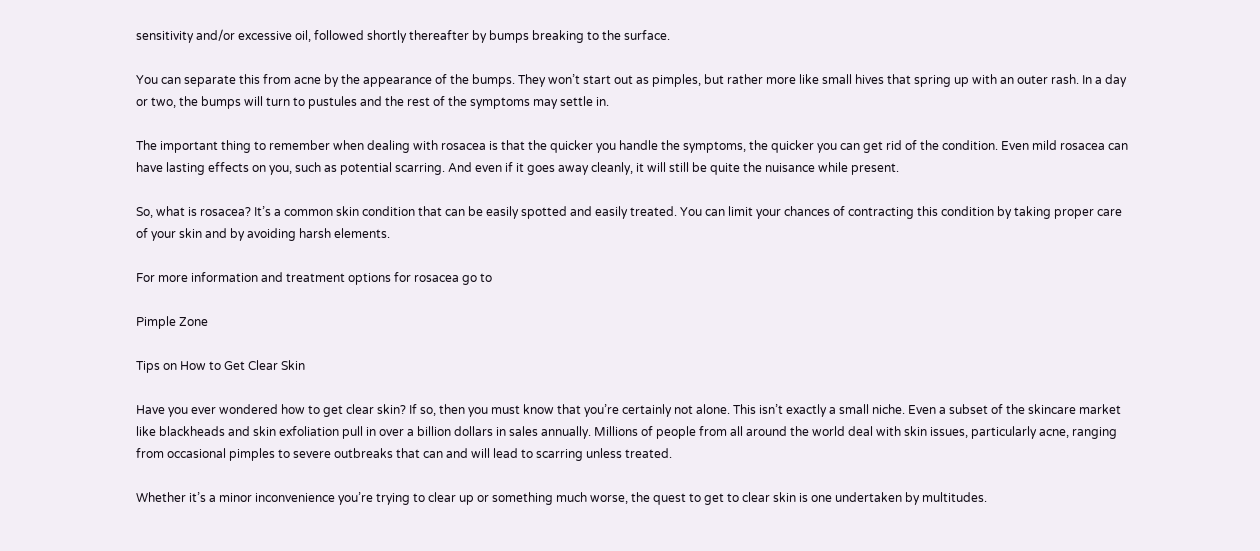sensitivity and/or excessive oil, followed shortly thereafter by bumps breaking to the surface.

You can separate this from acne by the appearance of the bumps. They won’t start out as pimples, but rather more like small hives that spring up with an outer rash. In a day or two, the bumps will turn to pustules and the rest of the symptoms may settle in.

The important thing to remember when dealing with rosacea is that the quicker you handle the symptoms, the quicker you can get rid of the condition. Even mild rosacea can have lasting effects on you, such as potential scarring. And even if it goes away cleanly, it will still be quite the nuisance while present.

So, what is rosacea? It’s a common skin condition that can be easily spotted and easily treated. You can limit your chances of contracting this condition by taking proper care of your skin and by avoiding harsh elements.

For more information and treatment options for rosacea go to

Pimple Zone

Tips on How to Get Clear Skin

Have you ever wondered how to get clear skin? If so, then you must know that you’re certainly not alone. This isn’t exactly a small niche. Even a subset of the skincare market like blackheads and skin exfoliation pull in over a billion dollars in sales annually. Millions of people from all around the world deal with skin issues, particularly acne, ranging from occasional pimples to severe outbreaks that can and will lead to scarring unless treated.

Whether it’s a minor inconvenience you’re trying to clear up or something much worse, the quest to get to clear skin is one undertaken by multitudes.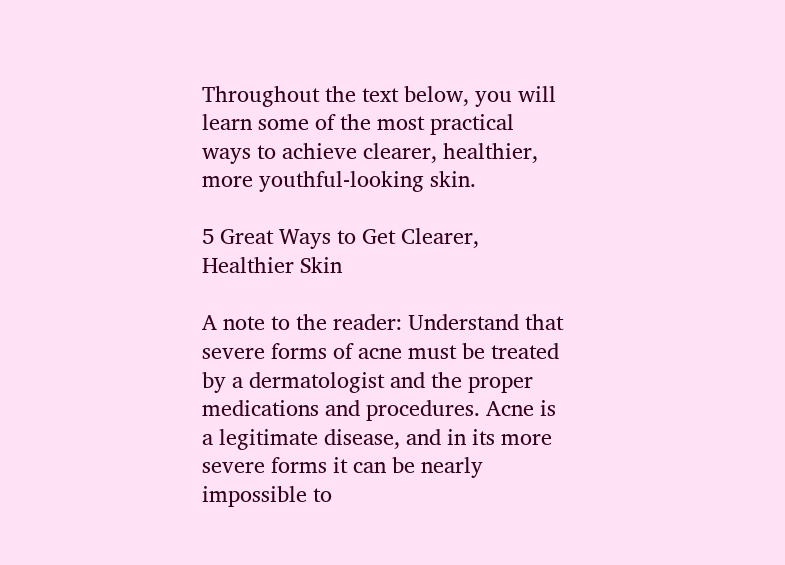Throughout the text below, you will learn some of the most practical ways to achieve clearer, healthier, more youthful-looking skin.

5 Great Ways to Get Clearer, Healthier Skin

A note to the reader: Understand that severe forms of acne must be treated by a dermatologist and the proper medications and procedures. Acne is a legitimate disease, and in its more severe forms it can be nearly impossible to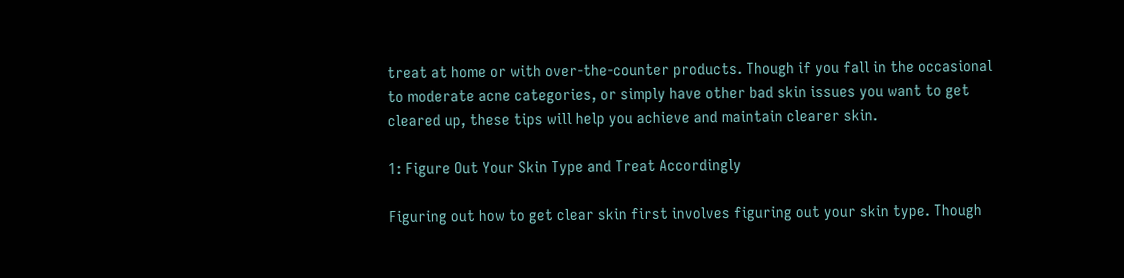treat at home or with over-the-counter products. Though if you fall in the occasional to moderate acne categories, or simply have other bad skin issues you want to get cleared up, these tips will help you achieve and maintain clearer skin.

1: Figure Out Your Skin Type and Treat Accordingly

Figuring out how to get clear skin first involves figuring out your skin type. Though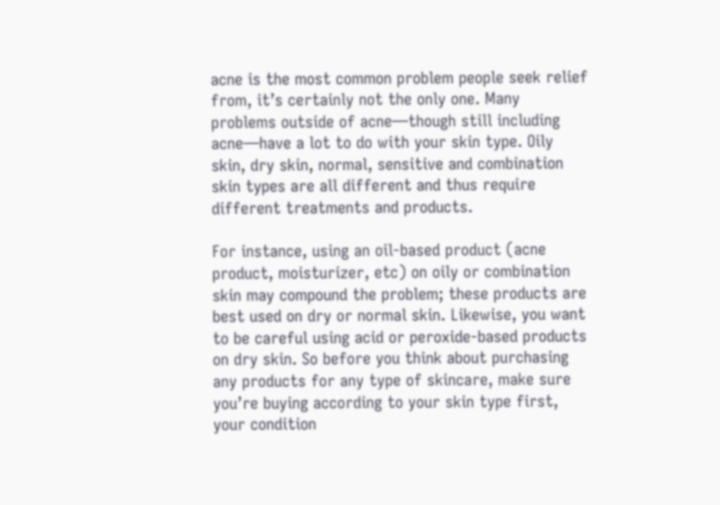acne is the most common problem people seek relief from, it’s certainly not the only one. Many problems outside of acne—though still including acne—have a lot to do with your skin type. Oily skin, dry skin, normal, sensitive and combination skin types are all different and thus require different treatments and products.

For instance, using an oil-based product (acne product, moisturizer, etc) on oily or combination skin may compound the problem; these products are best used on dry or normal skin. Likewise, you want to be careful using acid or peroxide-based products on dry skin. So before you think about purchasing any products for any type of skincare, make sure you’re buying according to your skin type first, your condition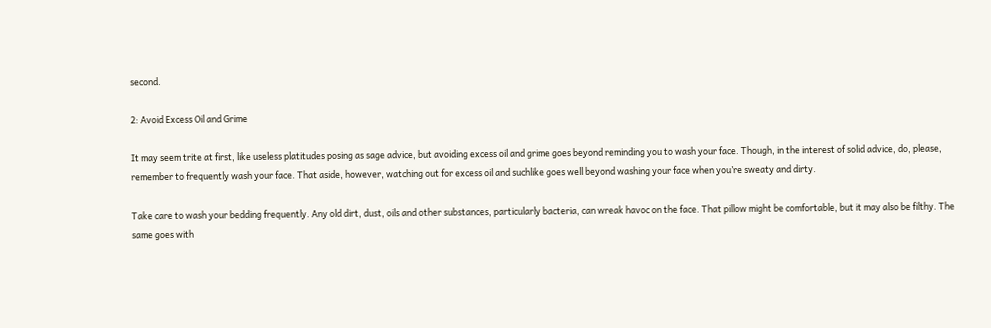second.

2: Avoid Excess Oil and Grime

It may seem trite at first, like useless platitudes posing as sage advice, but avoiding excess oil and grime goes beyond reminding you to wash your face. Though, in the interest of solid advice, do, please, remember to frequently wash your face. That aside, however, watching out for excess oil and suchlike goes well beyond washing your face when you’re sweaty and dirty.

Take care to wash your bedding frequently. Any old dirt, dust, oils and other substances, particularly bacteria, can wreak havoc on the face. That pillow might be comfortable, but it may also be filthy. The same goes with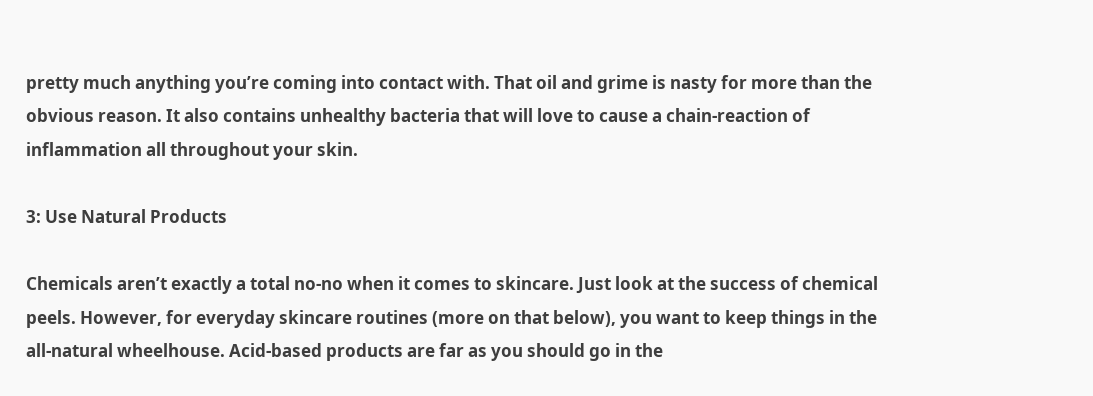pretty much anything you’re coming into contact with. That oil and grime is nasty for more than the obvious reason. It also contains unhealthy bacteria that will love to cause a chain-reaction of inflammation all throughout your skin.

3: Use Natural Products

Chemicals aren’t exactly a total no-no when it comes to skincare. Just look at the success of chemical peels. However, for everyday skincare routines (more on that below), you want to keep things in the all-natural wheelhouse. Acid-based products are far as you should go in the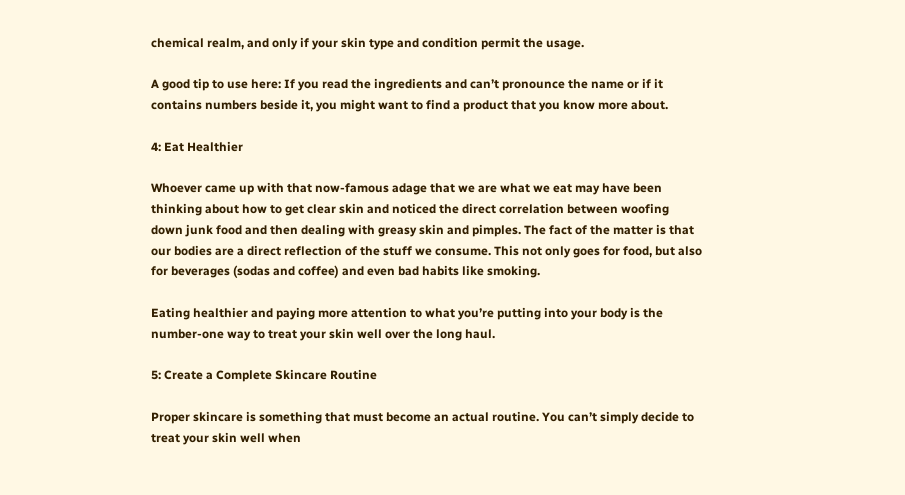chemical realm, and only if your skin type and condition permit the usage.

A good tip to use here: If you read the ingredients and can’t pronounce the name or if it contains numbers beside it, you might want to find a product that you know more about.

4: Eat Healthier

Whoever came up with that now-famous adage that we are what we eat may have been thinking about how to get clear skin and noticed the direct correlation between woofing down junk food and then dealing with greasy skin and pimples. The fact of the matter is that our bodies are a direct reflection of the stuff we consume. This not only goes for food, but also for beverages (sodas and coffee) and even bad habits like smoking.

Eating healthier and paying more attention to what you’re putting into your body is the number-one way to treat your skin well over the long haul.

5: Create a Complete Skincare Routine

Proper skincare is something that must become an actual routine. You can’t simply decide to treat your skin well when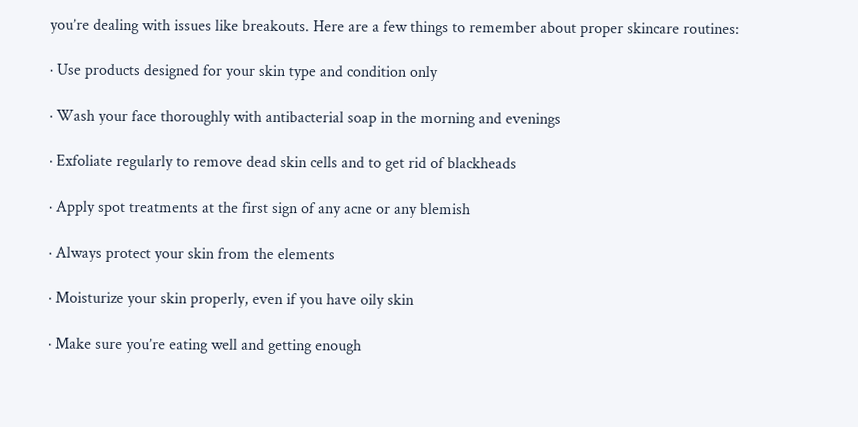you’re dealing with issues like breakouts. Here are a few things to remember about proper skincare routines:

· Use products designed for your skin type and condition only

· Wash your face thoroughly with antibacterial soap in the morning and evenings

· Exfoliate regularly to remove dead skin cells and to get rid of blackheads

· Apply spot treatments at the first sign of any acne or any blemish

· Always protect your skin from the elements

· Moisturize your skin properly, even if you have oily skin

· Make sure you’re eating well and getting enough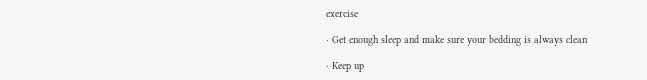exercise

· Get enough sleep and make sure your bedding is always clean

· Keep up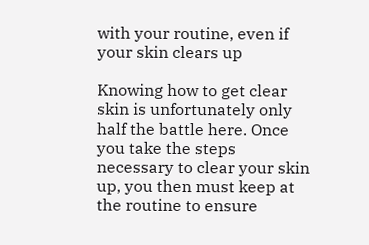with your routine, even if your skin clears up

Knowing how to get clear skin is unfortunately only half the battle here. Once you take the steps necessary to clear your skin up, you then must keep at the routine to ensure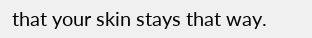that your skin stays that way.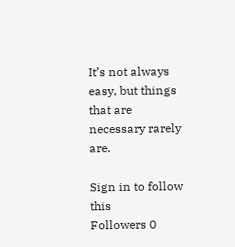It’s not always easy, but things that are necessary rarely are.

Sign in to follow this
Followers 0